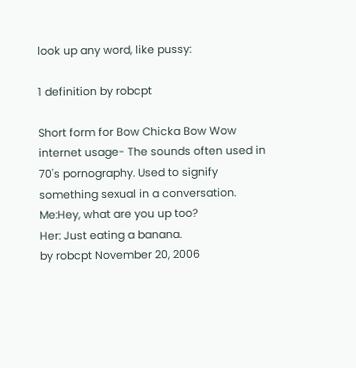look up any word, like pussy:

1 definition by robcpt

Short form for Bow Chicka Bow Wow internet usage- The sounds often used in 70's pornography. Used to signify something sexual in a conversation.
Me:Hey, what are you up too?
Her: Just eating a banana.
by robcpt November 20, 2006